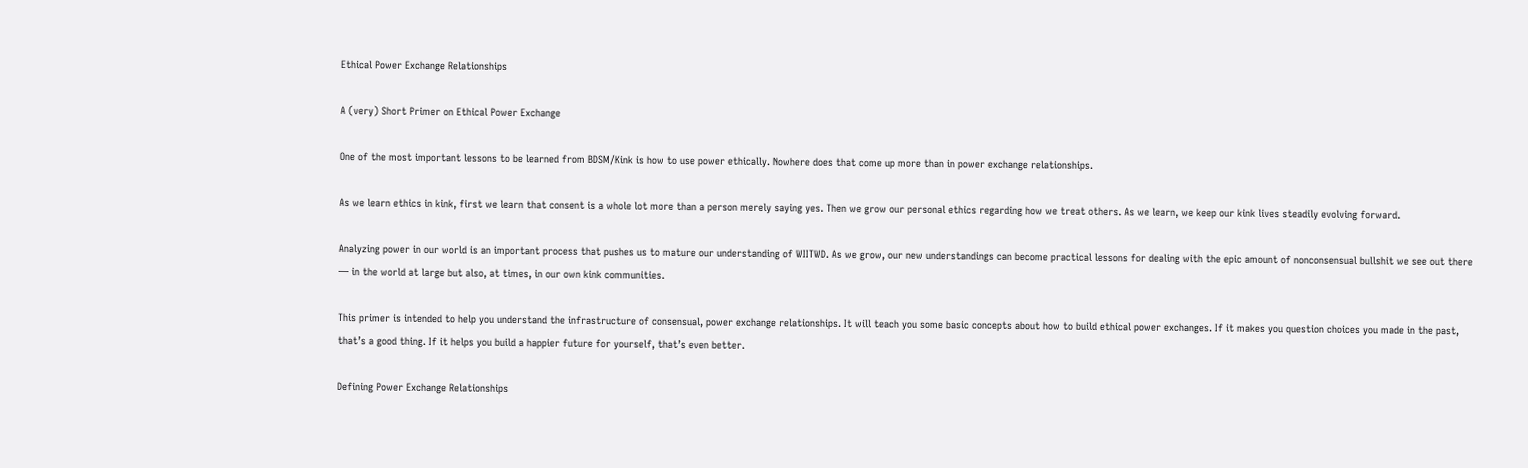Ethical Power Exchange Relationships

A (very) Short Primer on Ethical Power Exchange

One of the most important lessons to be learned from BDSM/Kink is how to use power ethically. Nowhere does that come up more than in power exchange relationships.

As we learn ethics in kink, first we learn that consent is a whole lot more than a person merely saying yes. Then we grow our personal ethics regarding how we treat others. As we learn, we keep our kink lives steadily evolving forward.

Analyzing power in our world is an important process that pushes us to mature our understanding of WIITWD. As we grow, our new understandings can become practical lessons for dealing with the epic amount of nonconsensual bullshit we see out there — in the world at large but also, at times, in our own kink communities.

This primer is intended to help you understand the infrastructure of consensual, power exchange relationships. It will teach you some basic concepts about how to build ethical power exchanges. If it makes you question choices you made in the past, that’s a good thing. If it helps you build a happier future for yourself, that’s even better.

Defining Power Exchange Relationships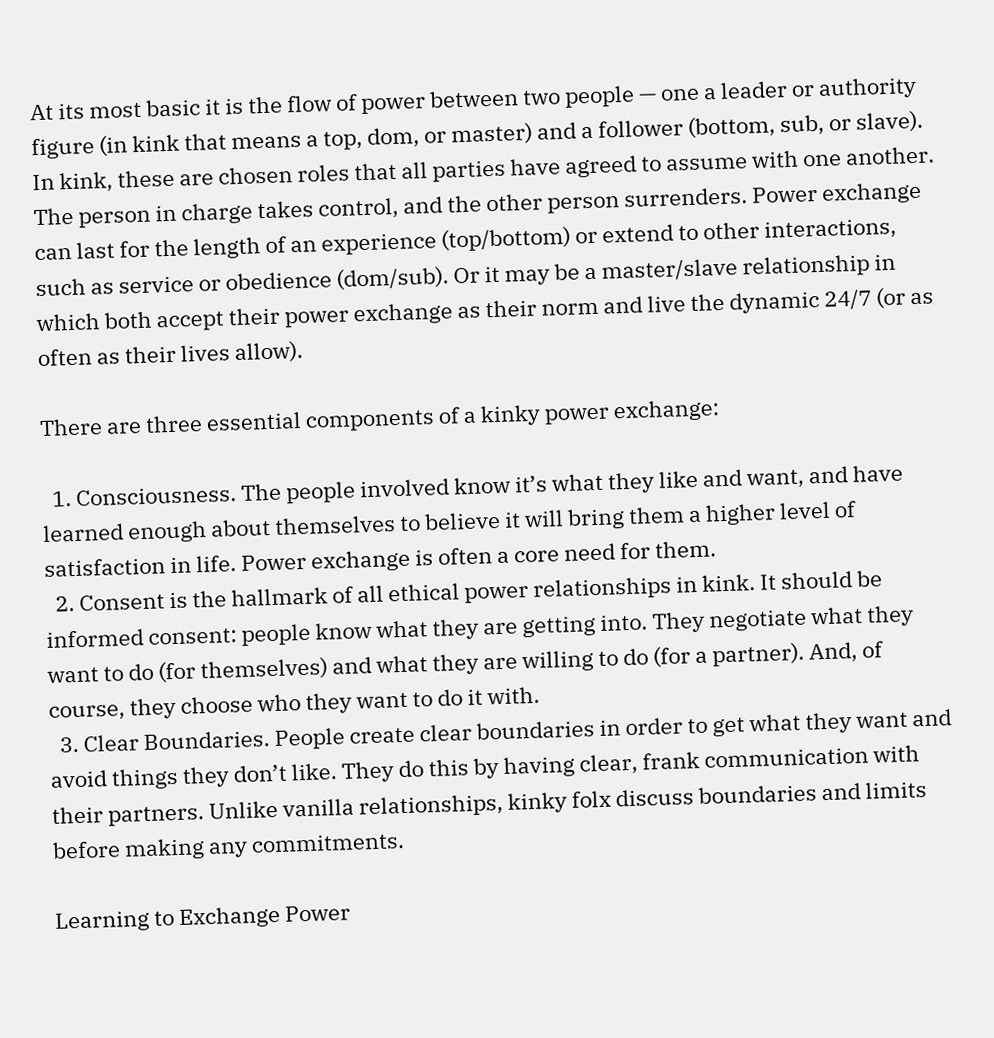At its most basic it is the flow of power between two people — one a leader or authority figure (in kink that means a top, dom, or master) and a follower (bottom, sub, or slave). In kink, these are chosen roles that all parties have agreed to assume with one another. The person in charge takes control, and the other person surrenders. Power exchange can last for the length of an experience (top/bottom) or extend to other interactions, such as service or obedience (dom/sub). Or it may be a master/slave relationship in which both accept their power exchange as their norm and live the dynamic 24/7 (or as often as their lives allow).

There are three essential components of a kinky power exchange:

  1. Consciousness. The people involved know it’s what they like and want, and have learned enough about themselves to believe it will bring them a higher level of satisfaction in life. Power exchange is often a core need for them.
  2. Consent is the hallmark of all ethical power relationships in kink. It should be informed consent: people know what they are getting into. They negotiate what they want to do (for themselves) and what they are willing to do (for a partner). And, of course, they choose who they want to do it with.
  3. Clear Boundaries. People create clear boundaries in order to get what they want and avoid things they don’t like. They do this by having clear, frank communication with their partners. Unlike vanilla relationships, kinky folx discuss boundaries and limits before making any commitments.

Learning to Exchange Power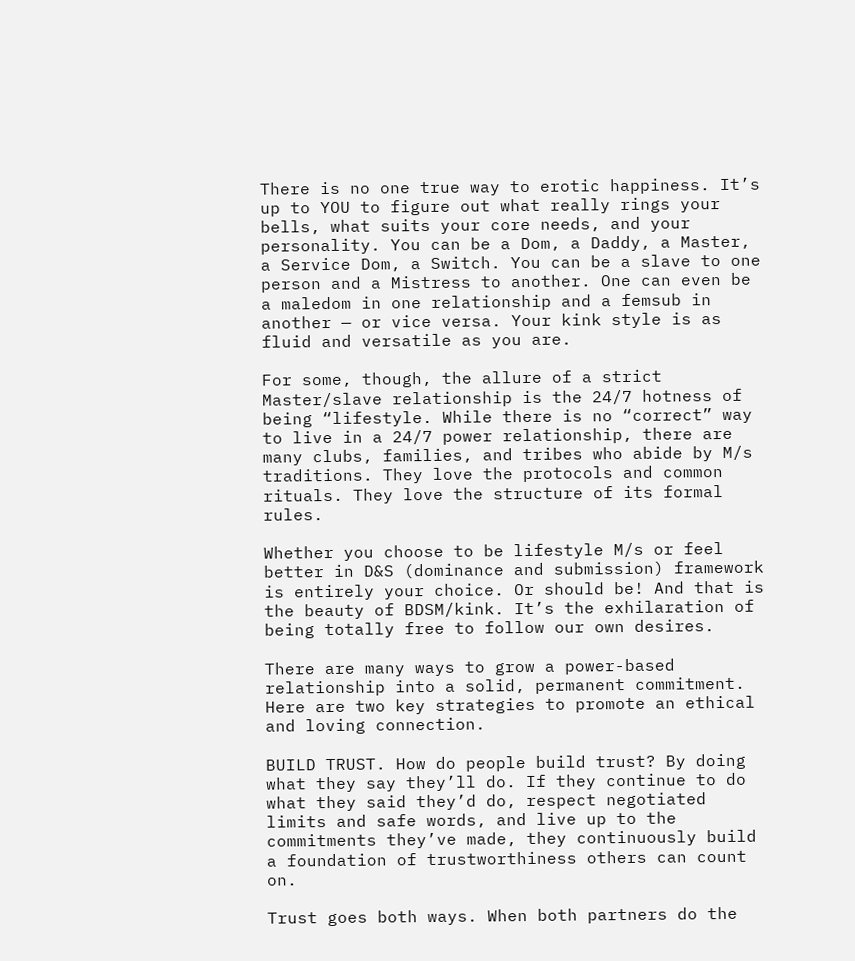There is no one true way to erotic happiness. It’s up to YOU to figure out what really rings your bells, what suits your core needs, and your personality. You can be a Dom, a Daddy, a Master, a Service Dom, a Switch. You can be a slave to one person and a Mistress to another. One can even be a maledom in one relationship and a femsub in another — or vice versa. Your kink style is as fluid and versatile as you are.

For some, though, the allure of a strict Master/slave relationship is the 24/7 hotness of being “lifestyle. While there is no “correct” way to live in a 24/7 power relationship, there are many clubs, families, and tribes who abide by M/s traditions. They love the protocols and common rituals. They love the structure of its formal rules.

Whether you choose to be lifestyle M/s or feel better in D&S (dominance and submission) framework is entirely your choice. Or should be! And that is the beauty of BDSM/kink. It’s the exhilaration of being totally free to follow our own desires.

There are many ways to grow a power-based relationship into a solid, permanent commitment. Here are two key strategies to promote an ethical and loving connection.

BUILD TRUST. How do people build trust? By doing what they say they’ll do. If they continue to do what they said they’d do, respect negotiated limits and safe words, and live up to the commitments they’ve made, they continuously build a foundation of trustworthiness others can count on.

Trust goes both ways. When both partners do the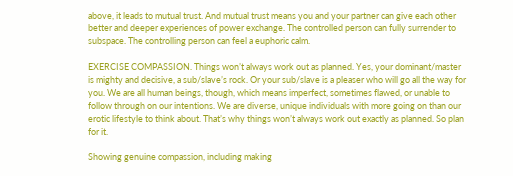above, it leads to mutual trust. And mutual trust means you and your partner can give each other better and deeper experiences of power exchange. The controlled person can fully surrender to subspace. The controlling person can feel a euphoric calm.

EXERCISE COMPASSION. Things won’t always work out as planned. Yes, your dominant/master is mighty and decisive, a sub/slave’s rock. Or your sub/slave is a pleaser who will go all the way for you. We are all human beings, though, which means imperfect, sometimes flawed, or unable to follow through on our intentions. We are diverse, unique individuals with more going on than our erotic lifestyle to think about. That’s why things won’t always work out exactly as planned. So plan for it.

Showing genuine compassion, including making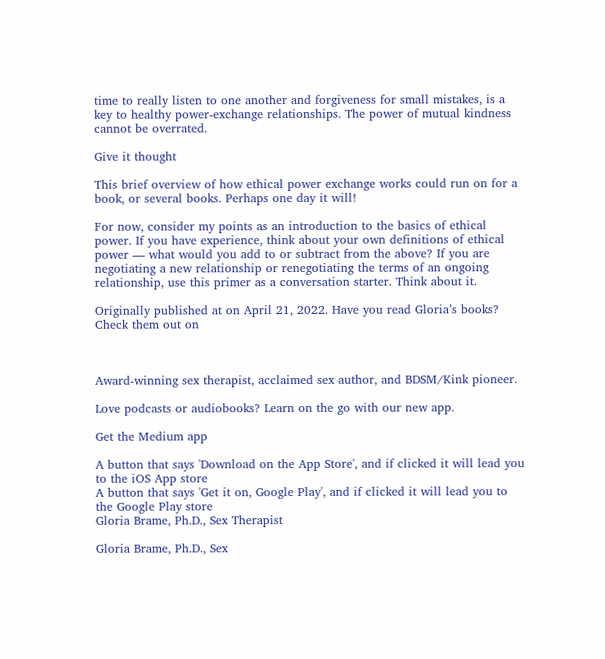time to really listen to one another and forgiveness for small mistakes, is a key to healthy power-exchange relationships. The power of mutual kindness cannot be overrated.

Give it thought

This brief overview of how ethical power exchange works could run on for a book, or several books. Perhaps one day it will!

For now, consider my points as an introduction to the basics of ethical power. If you have experience, think about your own definitions of ethical power — what would you add to or subtract from the above? If you are negotiating a new relationship or renegotiating the terms of an ongoing relationship, use this primer as a conversation starter. Think about it.

Originally published at on April 21, 2022. Have you read Gloria’s books? Check them out on



Award-winning sex therapist, acclaimed sex author, and BDSM/Kink pioneer.

Love podcasts or audiobooks? Learn on the go with our new app.

Get the Medium app

A button that says 'Download on the App Store', and if clicked it will lead you to the iOS App store
A button that says 'Get it on, Google Play', and if clicked it will lead you to the Google Play store
Gloria Brame, Ph.D., Sex Therapist

Gloria Brame, Ph.D., Sex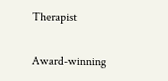Therapist

Award-winning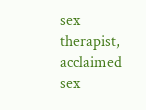sex therapist, acclaimed sex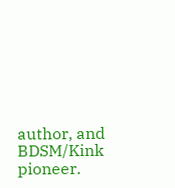author, and BDSM/Kink pioneer.